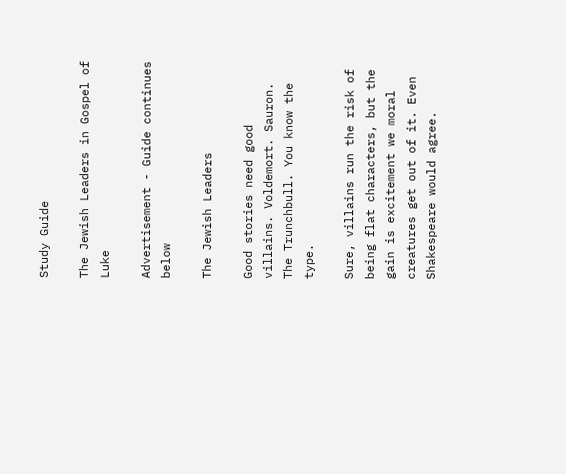Study Guide

The Jewish Leaders in Gospel of Luke

Advertisement - Guide continues below

The Jewish Leaders

Good stories need good villains. Voldemort. Sauron. The Trunchbull. You know the type.

Sure, villains run the risk of being flat characters, but the gain is excitement we moral creatures get out of it. Even Shakespeare would agree.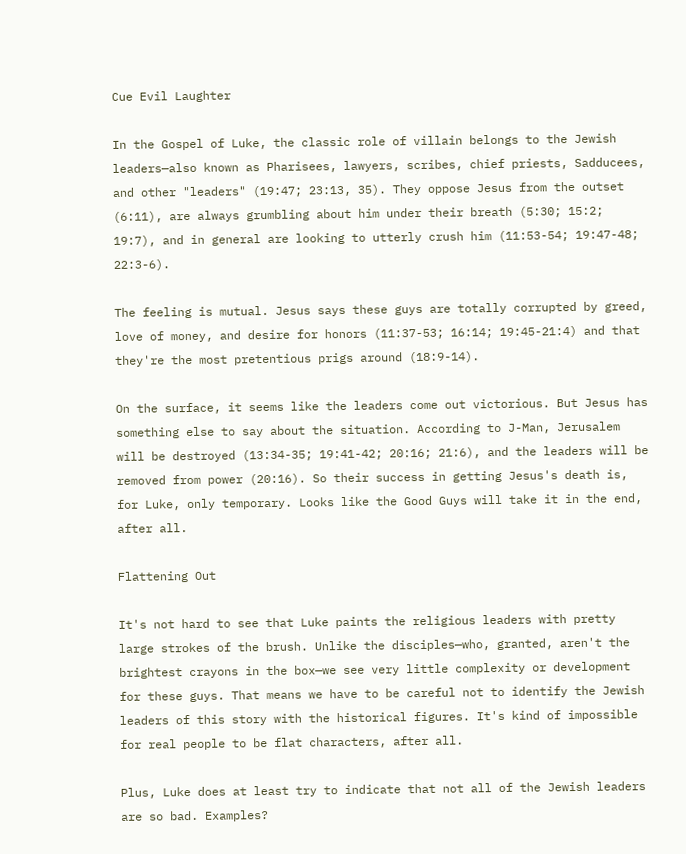Cue Evil Laughter

In the Gospel of Luke, the classic role of villain belongs to the Jewish leaders—also known as Pharisees, lawyers, scribes, chief priests, Sadducees, and other "leaders" (19:47; 23:13, 35). They oppose Jesus from the outset (6:11), are always grumbling about him under their breath (5:30; 15:2; 19:7), and in general are looking to utterly crush him (11:53-54; 19:47-48; 22:3-6).

The feeling is mutual. Jesus says these guys are totally corrupted by greed, love of money, and desire for honors (11:37-53; 16:14; 19:45-21:4) and that they're the most pretentious prigs around (18:9-14).

On the surface, it seems like the leaders come out victorious. But Jesus has something else to say about the situation. According to J-Man, Jerusalem will be destroyed (13:34-35; 19:41-42; 20:16; 21:6), and the leaders will be removed from power (20:16). So their success in getting Jesus's death is, for Luke, only temporary. Looks like the Good Guys will take it in the end, after all.

Flattening Out

It's not hard to see that Luke paints the religious leaders with pretty large strokes of the brush. Unlike the disciples—who, granted, aren't the brightest crayons in the box—we see very little complexity or development for these guys. That means we have to be careful not to identify the Jewish leaders of this story with the historical figures. It's kind of impossible for real people to be flat characters, after all.

Plus, Luke does at least try to indicate that not all of the Jewish leaders are so bad. Examples?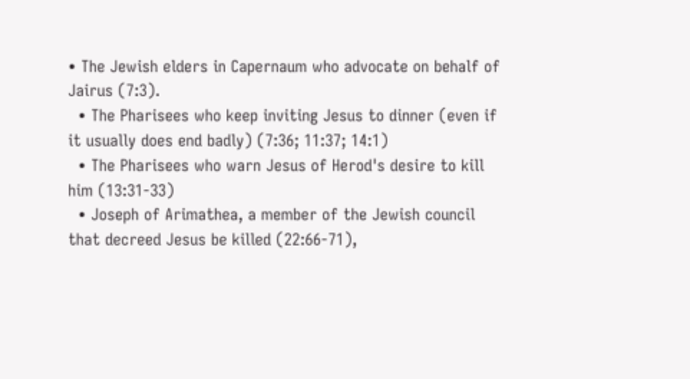• The Jewish elders in Capernaum who advocate on behalf of Jairus (7:3).
  • The Pharisees who keep inviting Jesus to dinner (even if it usually does end badly) (7:36; 11:37; 14:1)
  • The Pharisees who warn Jesus of Herod's desire to kill him (13:31-33)
  • Joseph of Arimathea, a member of the Jewish council that decreed Jesus be killed (22:66-71),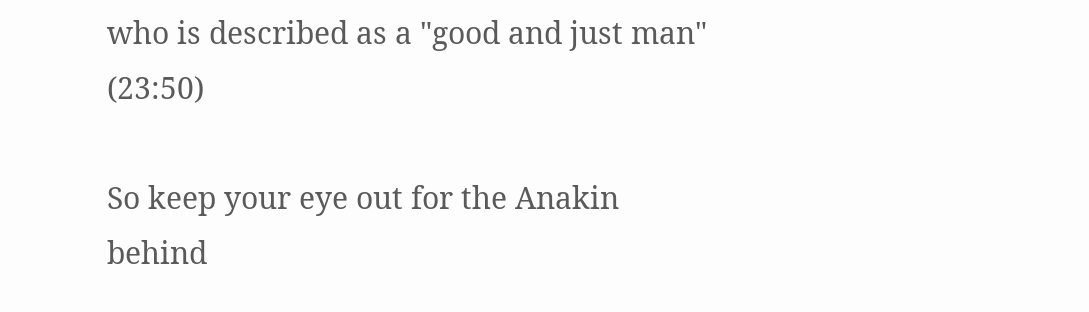who is described as a "good and just man" (23:50)

So keep your eye out for the Anakin behind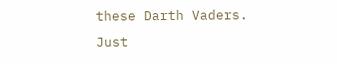these Darth Vaders. Just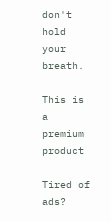don't hold your breath.

This is a premium product

Tired of ads?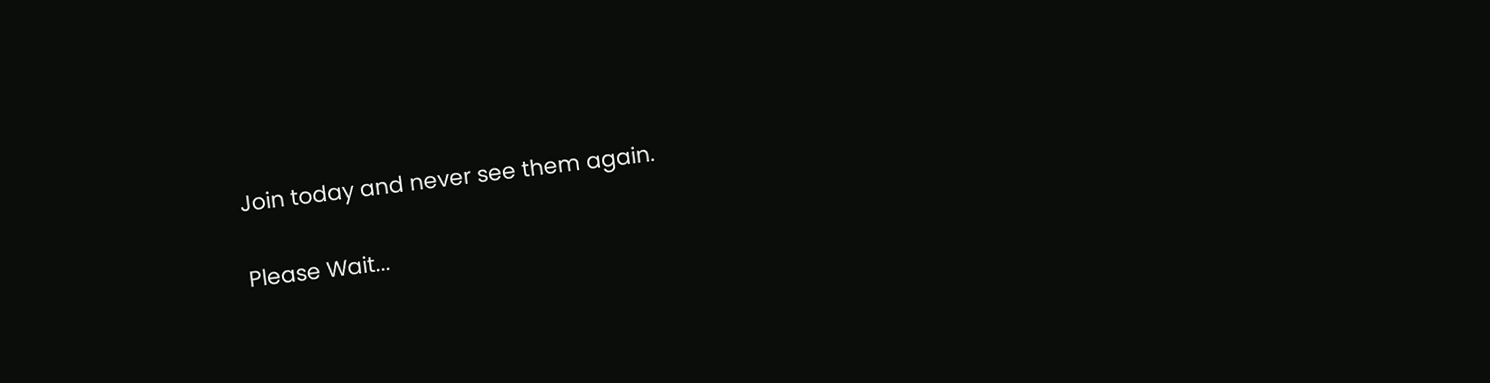Join today and never see them again.

Please Wait...